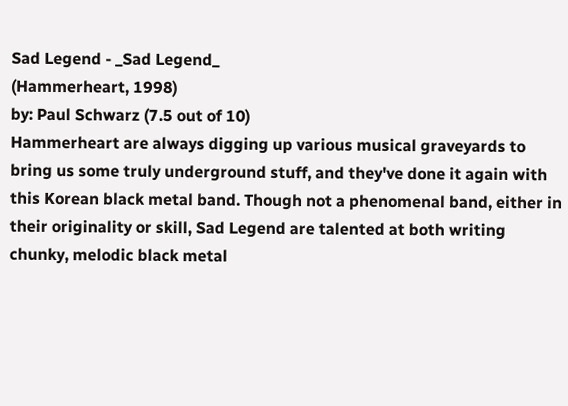Sad Legend - _Sad Legend_
(Hammerheart, 1998)
by: Paul Schwarz (7.5 out of 10)
Hammerheart are always digging up various musical graveyards to bring us some truly underground stuff, and they've done it again with this Korean black metal band. Though not a phenomenal band, either in their originality or skill, Sad Legend are talented at both writing chunky, melodic black metal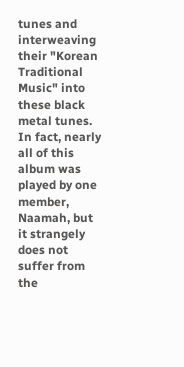tunes and interweaving their "Korean Traditional Music" into these black metal tunes. In fact, nearly all of this album was played by one member, Naamah, but it strangely does not suffer from the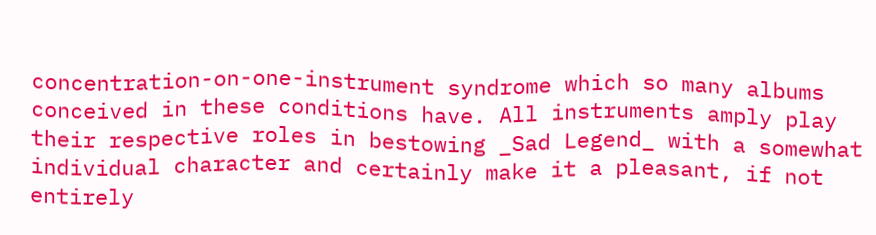concentration-on-one-instrument syndrome which so many albums conceived in these conditions have. All instruments amply play their respective roles in bestowing _Sad Legend_ with a somewhat individual character and certainly make it a pleasant, if not entirely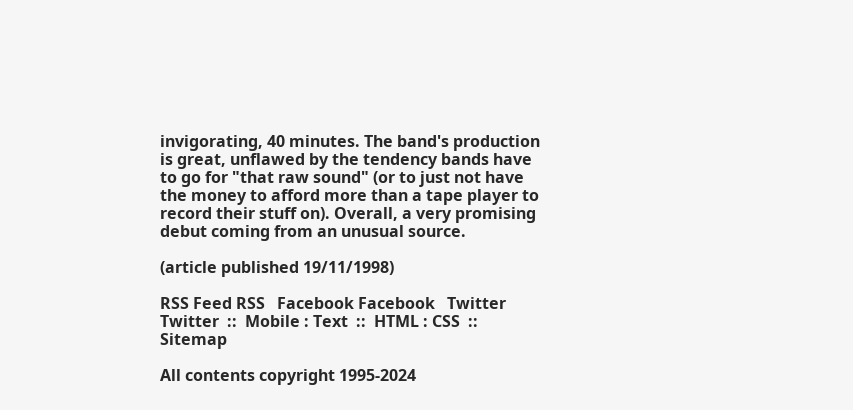invigorating, 40 minutes. The band's production is great, unflawed by the tendency bands have to go for "that raw sound" (or to just not have the money to afford more than a tape player to record their stuff on). Overall, a very promising debut coming from an unusual source.

(article published 19/11/1998)

RSS Feed RSS   Facebook Facebook   Twitter Twitter  ::  Mobile : Text  ::  HTML : CSS  ::  Sitemap

All contents copyright 1995-2024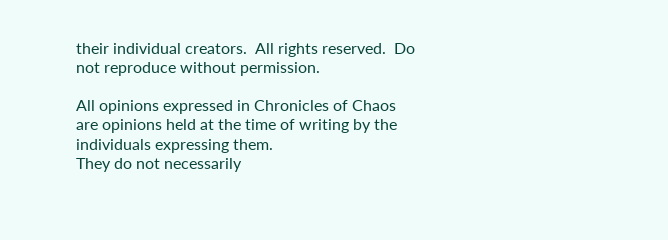their individual creators.  All rights reserved.  Do not reproduce without permission.

All opinions expressed in Chronicles of Chaos are opinions held at the time of writing by the individuals expressing them.
They do not necessarily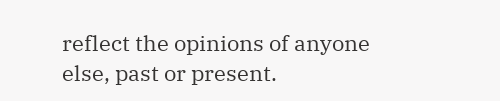reflect the opinions of anyone else, past or present.